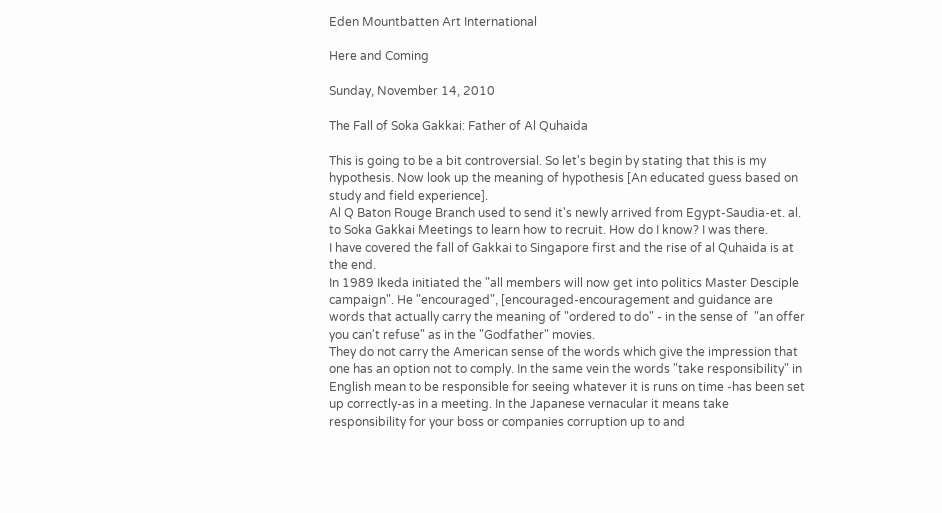Eden Mountbatten Art International

Here and Coming

Sunday, November 14, 2010

The Fall of Soka Gakkai: Father of Al Quhaida

This is going to be a bit controversial. So let's begin by stating that this is my hypothesis. Now look up the meaning of hypothesis [An educated guess based on study and field experience].
Al Q Baton Rouge Branch used to send it's newly arrived from Egypt-Saudia-et. al. to Soka Gakkai Meetings to learn how to recruit. How do I know? I was there.
I have covered the fall of Gakkai to Singapore first and the rise of al Quhaida is at the end.
In 1989 Ikeda initiated the "all members will now get into politics Master Desciple campaign". He "encouraged", [encouraged-encouragement and guidance are words that actually carry the meaning of "ordered to do" - in the sense of  "an offer you can't refuse" as in the "Godfather" movies.
They do not carry the American sense of the words which give the impression that one has an option not to comply. In the same vein the words "take responsibility" in English mean to be responsible for seeing whatever it is runs on time -has been set up correctly-as in a meeting. In the Japanese vernacular it means take responsibility for your boss or companies corruption up to and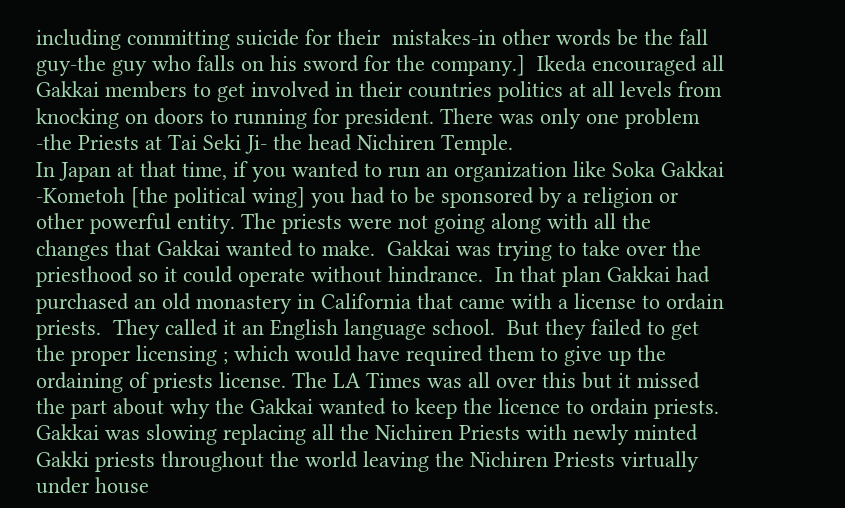including committing suicide for their  mistakes-in other words be the fall guy-the guy who falls on his sword for the company.]  Ikeda encouraged all Gakkai members to get involved in their countries politics at all levels from knocking on doors to running for president. There was only one problem -the Priests at Tai Seki Ji- the head Nichiren Temple.
In Japan at that time, if you wanted to run an organization like Soka Gakkai -Kometoh [the political wing] you had to be sponsored by a religion or other powerful entity. The priests were not going along with all the changes that Gakkai wanted to make.  Gakkai was trying to take over the priesthood so it could operate without hindrance.  In that plan Gakkai had purchased an old monastery in California that came with a license to ordain priests.  They called it an English language school.  But they failed to get the proper licensing ; which would have required them to give up the ordaining of priests license. The LA Times was all over this but it missed the part about why the Gakkai wanted to keep the licence to ordain priests. Gakkai was slowing replacing all the Nichiren Priests with newly minted Gakki priests throughout the world leaving the Nichiren Priests virtually under house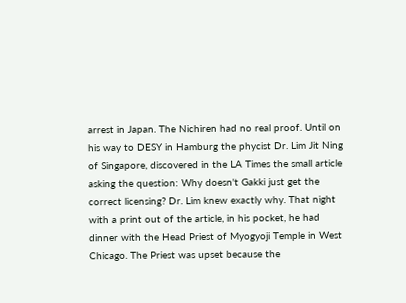arrest in Japan. The Nichiren had no real proof. Until on his way to DESY in Hamburg the phycist Dr. Lim Jit Ning of Singapore, discovered in the LA Times the small article asking the question: Why doesn't Gakki just get the correct licensing? Dr. Lim knew exactly why. That night with a print out of the article, in his pocket, he had dinner with the Head Priest of Myogyoji Temple in West Chicago. The Priest was upset because the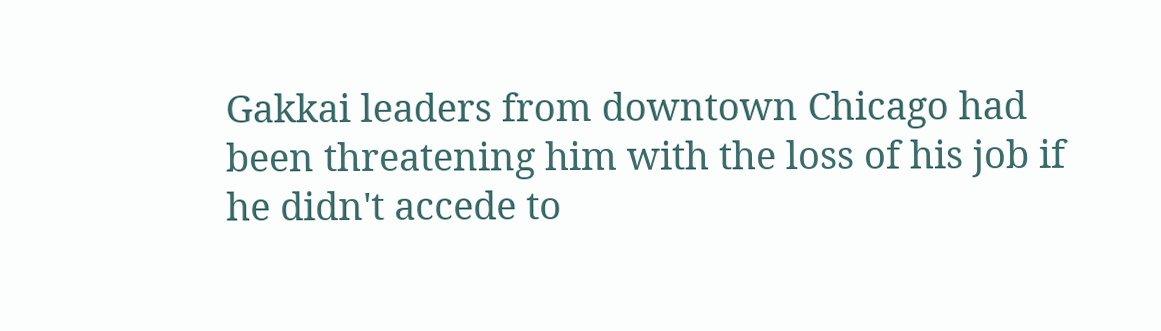Gakkai leaders from downtown Chicago had been threatening him with the loss of his job if he didn't accede to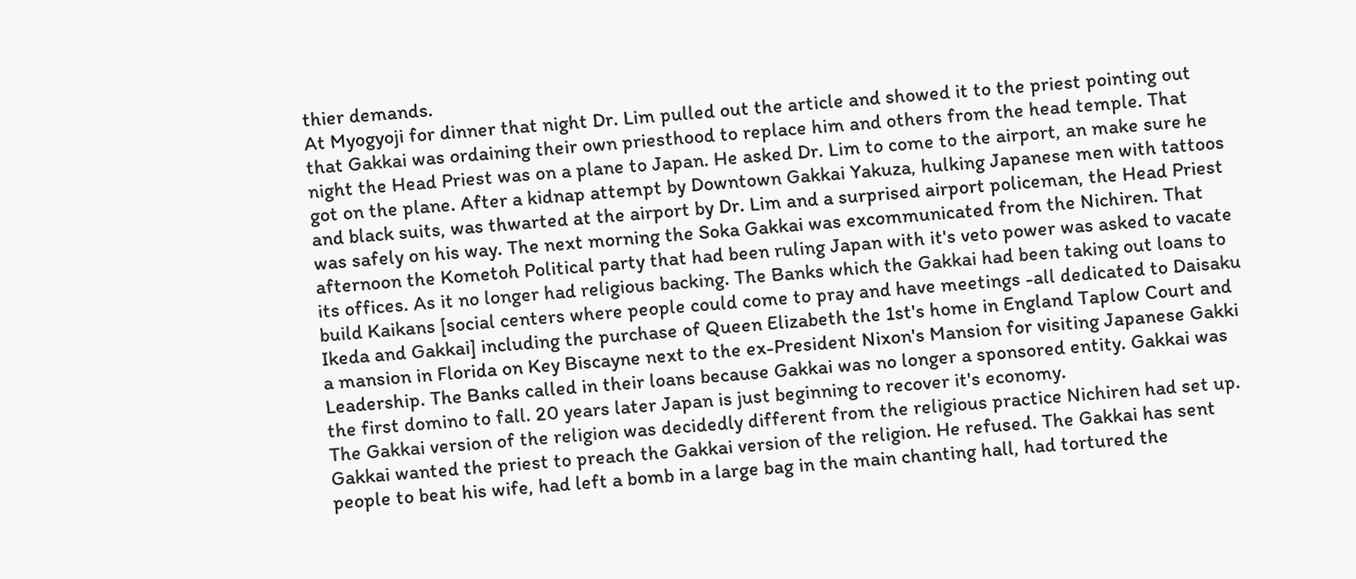thier demands.
At Myogyoji for dinner that night Dr. Lim pulled out the article and showed it to the priest pointing out that Gakkai was ordaining their own priesthood to replace him and others from the head temple. That night the Head Priest was on a plane to Japan. He asked Dr. Lim to come to the airport, an make sure he got on the plane. After a kidnap attempt by Downtown Gakkai Yakuza, hulking Japanese men with tattoos and black suits, was thwarted at the airport by Dr. Lim and a surprised airport policeman, the Head Priest was safely on his way. The next morning the Soka Gakkai was excommunicated from the Nichiren. That afternoon the Kometoh Political party that had been ruling Japan with it's veto power was asked to vacate its offices. As it no longer had religious backing. The Banks which the Gakkai had been taking out loans to build Kaikans [social centers where people could come to pray and have meetings -all dedicated to Daisaku Ikeda and Gakkai] including the purchase of Queen Elizabeth the 1st's home in England Taplow Court and a mansion in Florida on Key Biscayne next to the ex-President Nixon's Mansion for visiting Japanese Gakki Leadership. The Banks called in their loans because Gakkai was no longer a sponsored entity. Gakkai was the first domino to fall. 20 years later Japan is just beginning to recover it's economy.
The Gakkai version of the religion was decidedly different from the religious practice Nichiren had set up. Gakkai wanted the priest to preach the Gakkai version of the religion. He refused. The Gakkai has sent people to beat his wife, had left a bomb in a large bag in the main chanting hall, had tortured the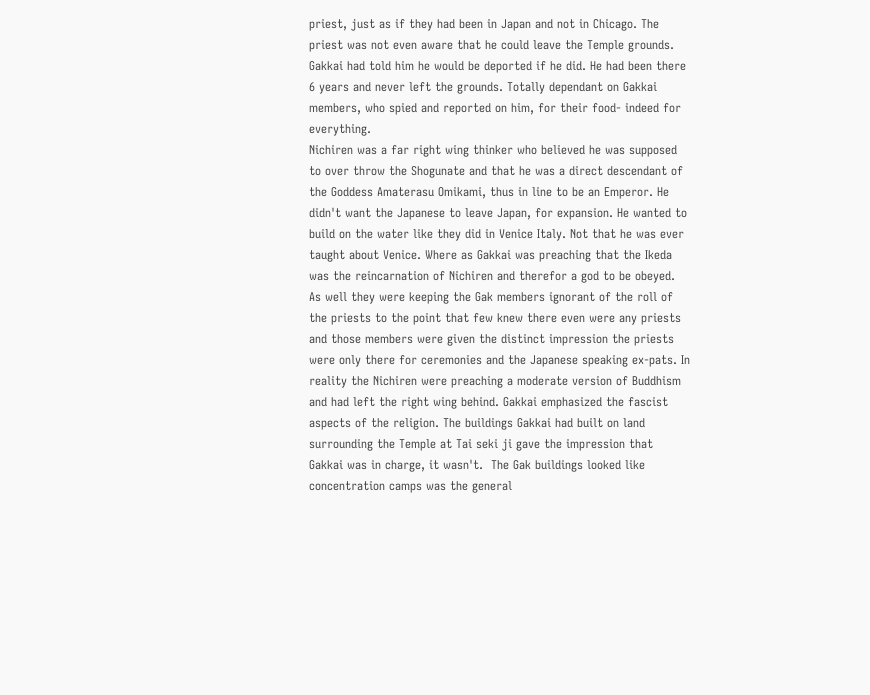priest, just as if they had been in Japan and not in Chicago. The priest was not even aware that he could leave the Temple grounds. Gakkai had told him he would be deported if he did. He had been there 6 years and never left the grounds. Totally dependant on Gakkai members, who spied and reported on him, for their food- indeed for everything.
Nichiren was a far right wing thinker who believed he was supposed to over throw the Shogunate and that he was a direct descendant of the Goddess Amaterasu Omikami, thus in line to be an Emperor. He didn't want the Japanese to leave Japan, for expansion. He wanted to build on the water like they did in Venice Italy. Not that he was ever taught about Venice. Where as Gakkai was preaching that the Ikeda was the reincarnation of Nichiren and therefor a god to be obeyed. As well they were keeping the Gak members ignorant of the roll of the priests to the point that few knew there even were any priests and those members were given the distinct impression the priests were only there for ceremonies and the Japanese speaking ex-pats. In reality the Nichiren were preaching a moderate version of Buddhism and had left the right wing behind. Gakkai emphasized the fascist aspects of the religion. The buildings Gakkai had built on land surrounding the Temple at Tai seki ji gave the impression that Gakkai was in charge, it wasn't.  The Gak buildings looked like concentration camps was the general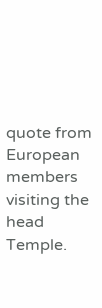quote from European members visiting the head Temple.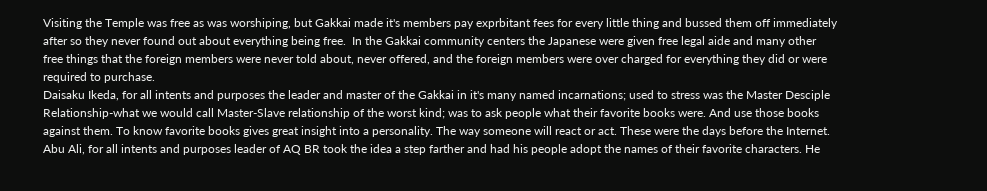Visiting the Temple was free as was worshiping, but Gakkai made it's members pay exprbitant fees for every little thing and bussed them off immediately after so they never found out about everything being free.  In the Gakkai community centers the Japanese were given free legal aide and many other free things that the foreign members were never told about, never offered, and the foreign members were over charged for everything they did or were required to purchase.
Daisaku Ikeda, for all intents and purposes the leader and master of the Gakkai in it's many named incarnations; used to stress was the Master Desciple Relationship-what we would call Master-Slave relationship of the worst kind; was to ask people what their favorite books were. And use those books against them. To know favorite books gives great insight into a personality. The way someone will react or act. These were the days before the Internet. Abu Ali, for all intents and purposes leader of AQ BR took the idea a step farther and had his people adopt the names of their favorite characters. He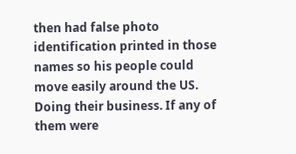then had false photo identification printed in those names so his people could move easily around the US. Doing their business. If any of them were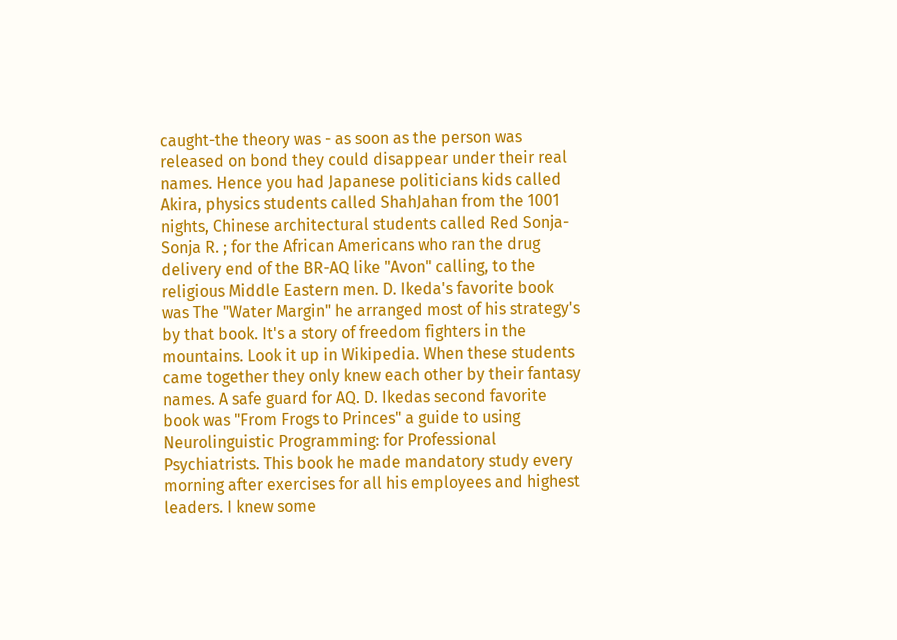caught-the theory was - as soon as the person was released on bond they could disappear under their real names. Hence you had Japanese politicians kids called Akira, physics students called ShahJahan from the 1001 nights, Chinese architectural students called Red Sonja-Sonja R. ; for the African Americans who ran the drug delivery end of the BR-AQ like "Avon" calling, to the religious Middle Eastern men. D. Ikeda's favorite book was The "Water Margin" he arranged most of his strategy's by that book. It's a story of freedom fighters in the mountains. Look it up in Wikipedia. When these students came together they only knew each other by their fantasy names. A safe guard for AQ. D. Ikedas second favorite book was "From Frogs to Princes" a guide to using Neurolinguistic Programming: for Professional Psychiatrists. This book he made mandatory study every morning after exercises for all his employees and highest leaders. I knew some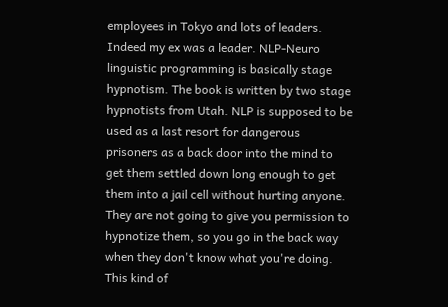employees in Tokyo and lots of leaders. Indeed my ex was a leader. NLP-Neuro linguistic programming is basically stage hypnotism. The book is written by two stage hypnotists from Utah. NLP is supposed to be used as a last resort for dangerous prisoners as a back door into the mind to get them settled down long enough to get them into a jail cell without hurting anyone. They are not going to give you permission to hypnotize them, so you go in the back way when they don't know what you're doing. This kind of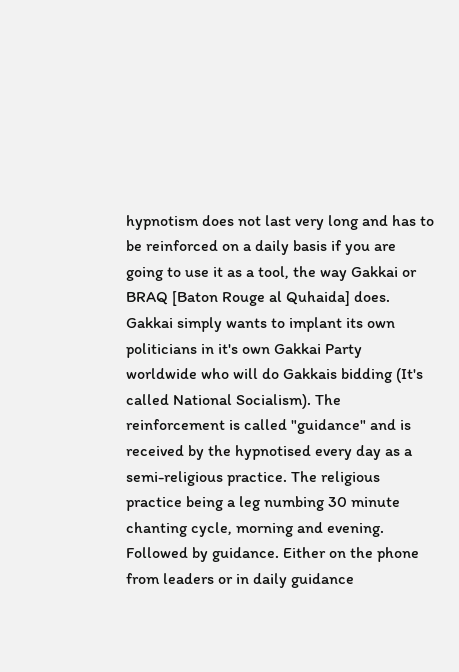hypnotism does not last very long and has to be reinforced on a daily basis if you are going to use it as a tool, the way Gakkai or BRAQ [Baton Rouge al Quhaida] does. Gakkai simply wants to implant its own politicians in it's own Gakkai Party worldwide who will do Gakkais bidding (It's called National Socialism). The reinforcement is called "guidance" and is received by the hypnotised every day as a semi-religious practice. The religious practice being a leg numbing 30 minute chanting cycle, morning and evening. Followed by guidance. Either on the phone from leaders or in daily guidance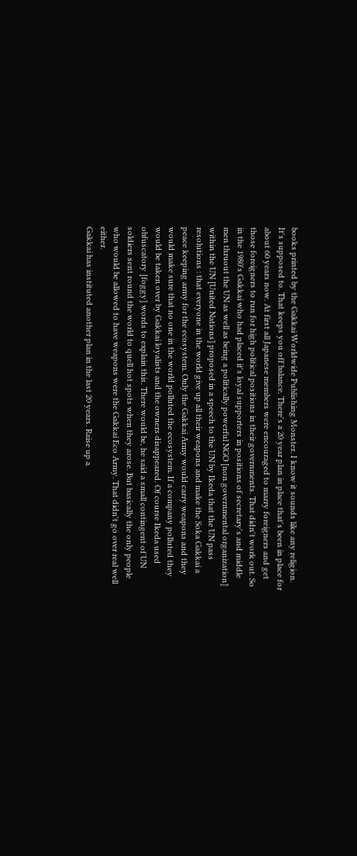books printed by the Gakkai Worldwide Publishing Monster. I know it sounds like any religion. It's supposed to. That keeps you off balance. There's a 20 year plan in place that's been in place for about 60 years now. At first all Japanese members were encouraged to marry foreigners and get those foreigners to run for high political positions in their governments. That didn't work out. So in the 1980's Gakkai who had placed it's loyal supporters in positions of secretary's and middle men thruout the UN as well as being a politically powerful NGO [non governmental organization] within the UN [United Nations] proposed in a speech to the UN by Ikeda that the UN pass resolutions : that everyone in the world give up all their weapons and make the Soka Gakkai a peace keeping army for the ecosystem. Only the Gakkai Army would carry weapons and they would make sure that no one in the world polluted the ecosystem. If a company polluted they would be taken over by Gakkai loyalists and the owners disappeared. Of course Ikeda used obfuscatory [foggy] words to explain this. There would be, he said a small contingent of UN soldiers sent round the world to quell hot spots when they arose. But basically the only people who would be allowed to have weapons were the Gakkai Eco Army. That didn't go over real well either.
Gakkai has instituted another plan in the last 20 years. Raise up a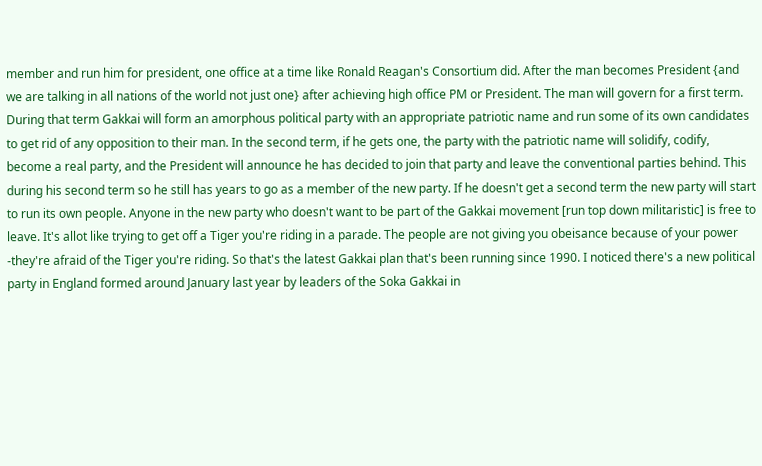member and run him for president, one office at a time like Ronald Reagan's Consortium did. After the man becomes President {and we are talking in all nations of the world not just one} after achieving high office PM or President. The man will govern for a first term. During that term Gakkai will form an amorphous political party with an appropriate patriotic name and run some of its own candidates to get rid of any opposition to their man. In the second term, if he gets one, the party with the patriotic name will solidify, codify, become a real party, and the President will announce he has decided to join that party and leave the conventional parties behind. This during his second term so he still has years to go as a member of the new party. If he doesn't get a second term the new party will start to run its own people. Anyone in the new party who doesn't want to be part of the Gakkai movement [run top down militaristic] is free to leave. It's allot like trying to get off a Tiger you're riding in a parade. The people are not giving you obeisance because of your power -they're afraid of the Tiger you're riding. So that's the latest Gakkai plan that's been running since 1990. I noticed there's a new political party in England formed around January last year by leaders of the Soka Gakkai in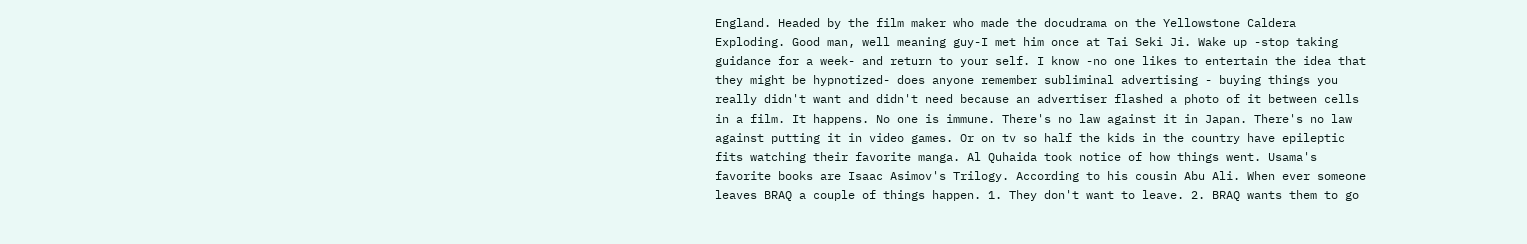England. Headed by the film maker who made the docudrama on the Yellowstone Caldera Exploding. Good man, well meaning guy-I met him once at Tai Seki Ji. Wake up -stop taking guidance for a week- and return to your self. I know -no one likes to entertain the idea that they might be hypnotized- does anyone remember subliminal advertising - buying things you really didn't want and didn't need because an advertiser flashed a photo of it between cells in a film. It happens. No one is immune. There's no law against it in Japan. There's no law against putting it in video games. Or on tv so half the kids in the country have epileptic fits watching their favorite manga. Al Quhaida took notice of how things went. Usama's favorite books are Isaac Asimov's Trilogy. According to his cousin Abu Ali. When ever someone leaves BRAQ a couple of things happen. 1. They don't want to leave. 2. BRAQ wants them to go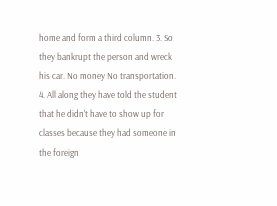home and form a third column. 3. So they bankrupt the person and wreck his car. No money No transportation. 4. All along they have told the student that he didn't have to show up for classes because they had someone in the foreign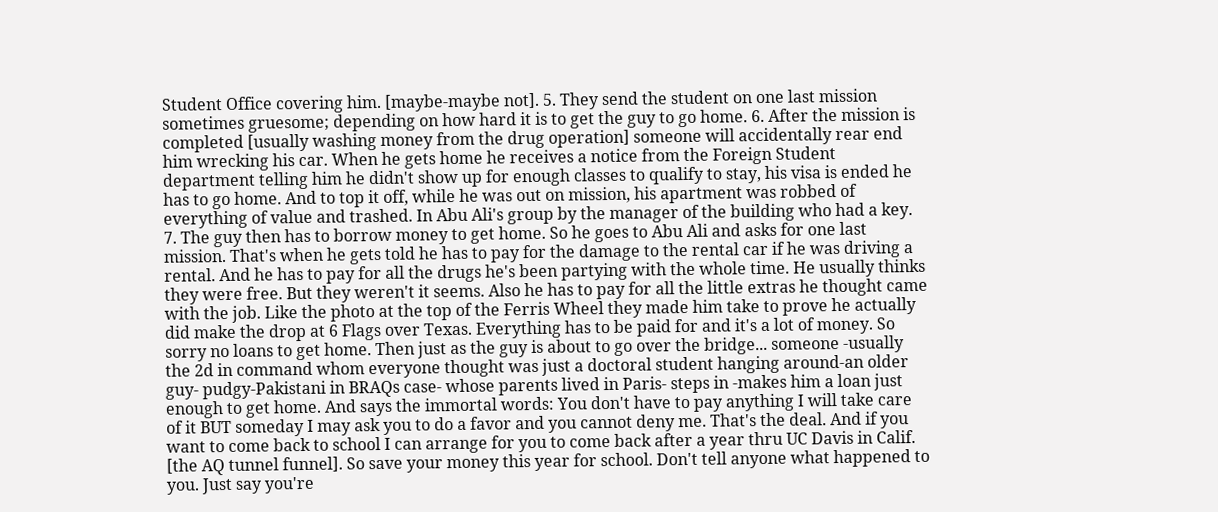Student Office covering him. [maybe-maybe not]. 5. They send the student on one last mission sometimes gruesome; depending on how hard it is to get the guy to go home. 6. After the mission is completed [usually washing money from the drug operation] someone will accidentally rear end him wrecking his car. When he gets home he receives a notice from the Foreign Student department telling him he didn't show up for enough classes to qualify to stay, his visa is ended he has to go home. And to top it off, while he was out on mission, his apartment was robbed of everything of value and trashed. In Abu Ali's group by the manager of the building who had a key. 7. The guy then has to borrow money to get home. So he goes to Abu Ali and asks for one last mission. That's when he gets told he has to pay for the damage to the rental car if he was driving a rental. And he has to pay for all the drugs he's been partying with the whole time. He usually thinks they were free. But they weren't it seems. Also he has to pay for all the little extras he thought came with the job. Like the photo at the top of the Ferris Wheel they made him take to prove he actually did make the drop at 6 Flags over Texas. Everything has to be paid for and it's a lot of money. So sorry no loans to get home. Then just as the guy is about to go over the bridge... someone -usually the 2d in command whom everyone thought was just a doctoral student hanging around-an older guy- pudgy-Pakistani in BRAQs case- whose parents lived in Paris- steps in -makes him a loan just enough to get home. And says the immortal words: You don't have to pay anything I will take care of it BUT someday I may ask you to do a favor and you cannot deny me. That's the deal. And if you want to come back to school I can arrange for you to come back after a year thru UC Davis in Calif. [the AQ tunnel funnel]. So save your money this year for school. Don't tell anyone what happened to you. Just say you're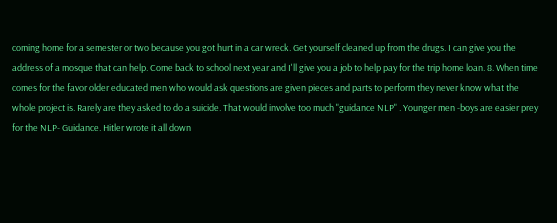coming home for a semester or two because you got hurt in a car wreck. Get yourself cleaned up from the drugs. I can give you the address of a mosque that can help. Come back to school next year and I'll give you a job to help pay for the trip home loan. 8. When time comes for the favor older educated men who would ask questions are given pieces and parts to perform they never know what the whole project is. Rarely are they asked to do a suicide. That would involve too much "guidance NLP" . Younger men -boys are easier prey for the NLP- Guidance. Hitler wrote it all down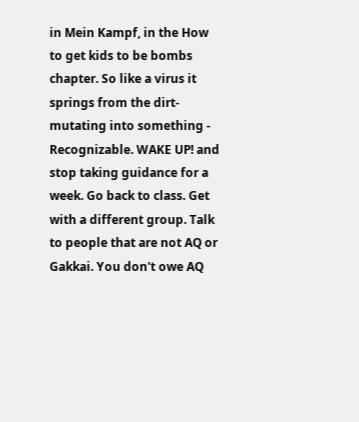in Mein Kampf, in the How to get kids to be bombs chapter. So like a virus it springs from the dirt-mutating into something - Recognizable. WAKE UP! and stop taking guidance for a week. Go back to class. Get with a different group. Talk to people that are not AQ or Gakkai. You don't owe AQ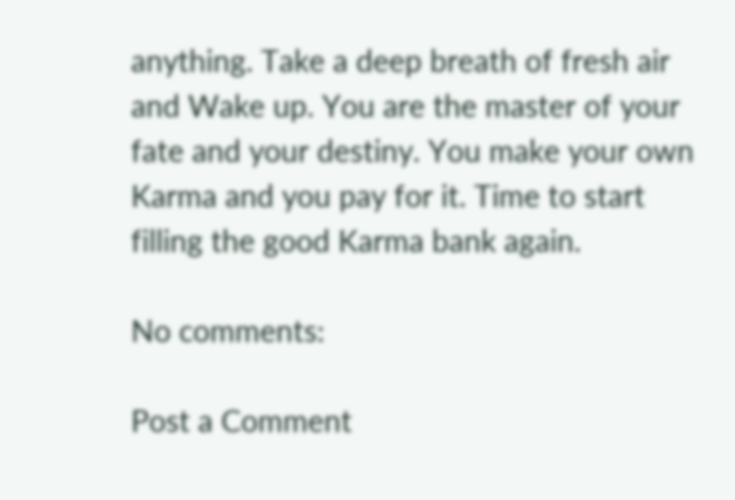anything. Take a deep breath of fresh air and Wake up. You are the master of your fate and your destiny. You make your own Karma and you pay for it. Time to start filling the good Karma bank again.

No comments:

Post a Comment